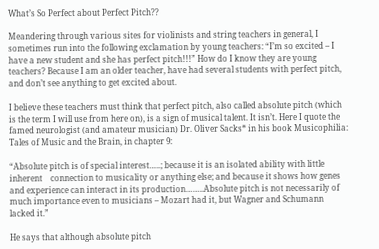What’s So Perfect about Perfect Pitch??

Meandering through various sites for violinists and string teachers in general, I sometimes run into the following exclamation by young teachers: “I’m so excited – I have a new student and she has perfect pitch!!!” How do I know they are young teachers? Because I am an older teacher, have had several students with perfect pitch, and don’t see anything to get excited about.

I believe these teachers must think that perfect pitch, also called absolute pitch (which is the term I will use from here on), is a sign of musical talent. It isn’t. Here I quote the famed neurologist (and amateur musician) Dr. Oliver Sacks* in his book Musicophilia: Tales of Music and the Brain, in chapter 9:

“Absolute pitch is of special interest…..; because it is an isolated ability with little inherent    connection to musicality or anything else; and because it shows how genes and experience can interact in its production……..Absolute pitch is not necessarily of much importance even to musicians – Mozart had it, but Wagner and Schumann lacked it.”

He says that although absolute pitch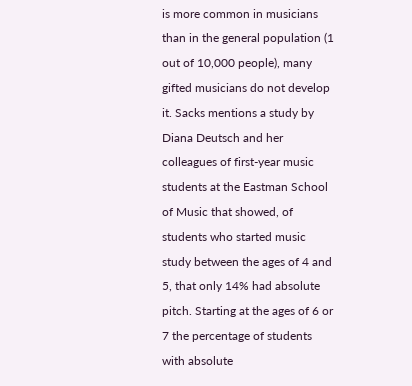is more common in musicians than in the general population (1 out of 10,000 people), many gifted musicians do not develop it. Sacks mentions a study by Diana Deutsch and her colleagues of first-year music students at the Eastman School of Music that showed, of students who started music study between the ages of 4 and 5, that only 14% had absolute pitch. Starting at the ages of 6 or 7 the percentage of students with absolute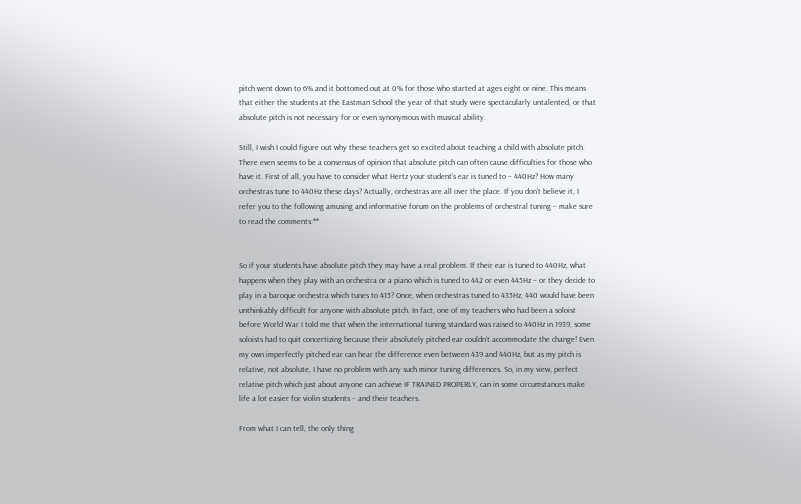pitch went down to 6% and it bottomed out at 0% for those who started at ages eight or nine. This means that either the students at the Eastman School the year of that study were spectacularly untalented, or that absolute pitch is not necessary for or even synonymous with musical ability.

Still, I wish I could figure out why these teachers get so excited about teaching a child with absolute pitch. There even seems to be a consensus of opinion that absolute pitch can often cause difficulties for those who have it. First of all, you have to consider what Hertz your student’s ear is tuned to – 440Hz? How many orchestras tune to 440Hz these days? Actually, orchestras are all over the place. If you don’t believe it, I refer you to the following amusing and informative forum on the problems of orchestral tuning – make sure to read the comments:**


So if your students have absolute pitch they may have a real problem. If their ear is tuned to 440Hz, what happens when they play with an orchestra or a piano which is tuned to 442 or even 445Hz – or they decide to play in a baroque orchestra which tunes to 415? Once, when orchestras tuned to 435Hz, 440 would have been unthinkably difficult for anyone with absolute pitch. In fact, one of my teachers who had been a soloist before World War I told me that when the international tuning standard was raised to 440Hz in 1939, some soloists had to quit concertizing because their absolutely pitched ear couldn’t accommodate the change! Even my own imperfectly pitched ear can hear the difference even between 439 and 440Hz, but as my pitch is relative, not absolute, I have no problem with any such minor tuning differences. So, in my view, perfect relative pitch which just about anyone can achieve IF TRAINED PROPERLY, can in some circumstances make life a lot easier for violin students – and their teachers.

From what I can tell, the only thing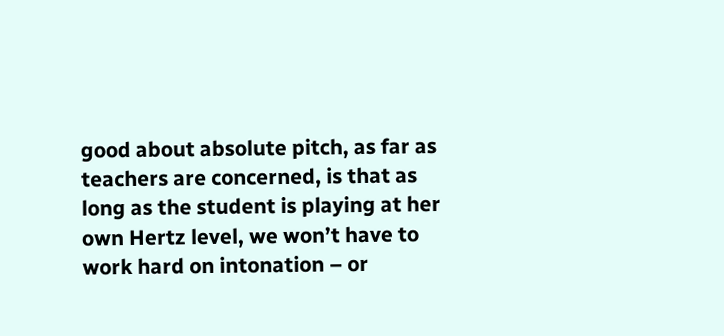good about absolute pitch, as far as teachers are concerned, is that as long as the student is playing at her own Hertz level, we won’t have to work hard on intonation – or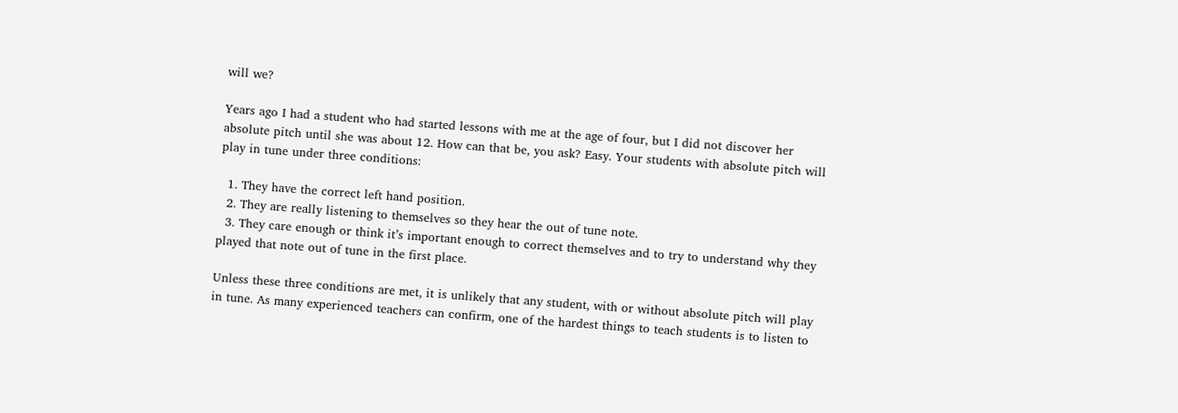will we?

Years ago I had a student who had started lessons with me at the age of four, but I did not discover her absolute pitch until she was about 12. How can that be, you ask? Easy. Your students with absolute pitch will play in tune under three conditions:

  1. They have the correct left hand position.
  2. They are really listening to themselves so they hear the out of tune note.
  3. They care enough or think it’s important enough to correct themselves and to try to understand why they played that note out of tune in the first place.

Unless these three conditions are met, it is unlikely that any student, with or without absolute pitch will play in tune. As many experienced teachers can confirm, one of the hardest things to teach students is to listen to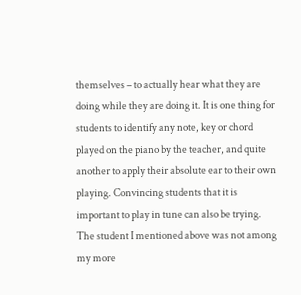themselves – to actually hear what they are doing while they are doing it. It is one thing for students to identify any note, key or chord played on the piano by the teacher, and quite another to apply their absolute ear to their own playing. Convincing students that it is important to play in tune can also be trying. The student I mentioned above was not among my more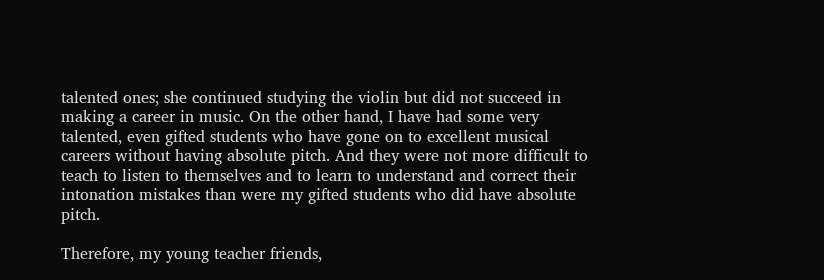talented ones; she continued studying the violin but did not succeed in making a career in music. On the other hand, I have had some very talented, even gifted students who have gone on to excellent musical careers without having absolute pitch. And they were not more difficult to teach to listen to themselves and to learn to understand and correct their intonation mistakes than were my gifted students who did have absolute pitch.

Therefore, my young teacher friends,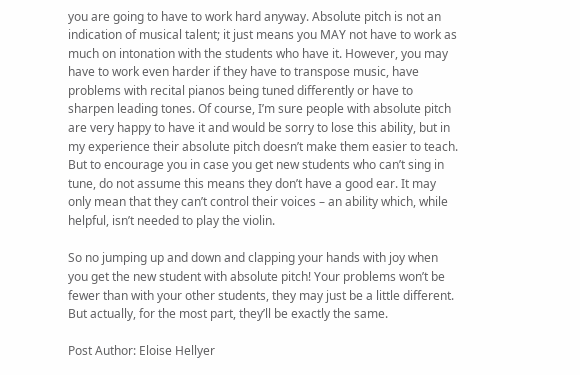you are going to have to work hard anyway. Absolute pitch is not an indication of musical talent; it just means you MAY not have to work as much on intonation with the students who have it. However, you may have to work even harder if they have to transpose music, have problems with recital pianos being tuned differently or have to sharpen leading tones. Of course, I’m sure people with absolute pitch are very happy to have it and would be sorry to lose this ability, but in my experience their absolute pitch doesn’t make them easier to teach. But to encourage you in case you get new students who can’t sing in tune, do not assume this means they don’t have a good ear. It may only mean that they can’t control their voices – an ability which, while helpful, isn’t needed to play the violin.

So no jumping up and down and clapping your hands with joy when you get the new student with absolute pitch! Your problems won’t be fewer than with your other students, they may just be a little different. But actually, for the most part, they’ll be exactly the same.

Post Author: Eloise Hellyer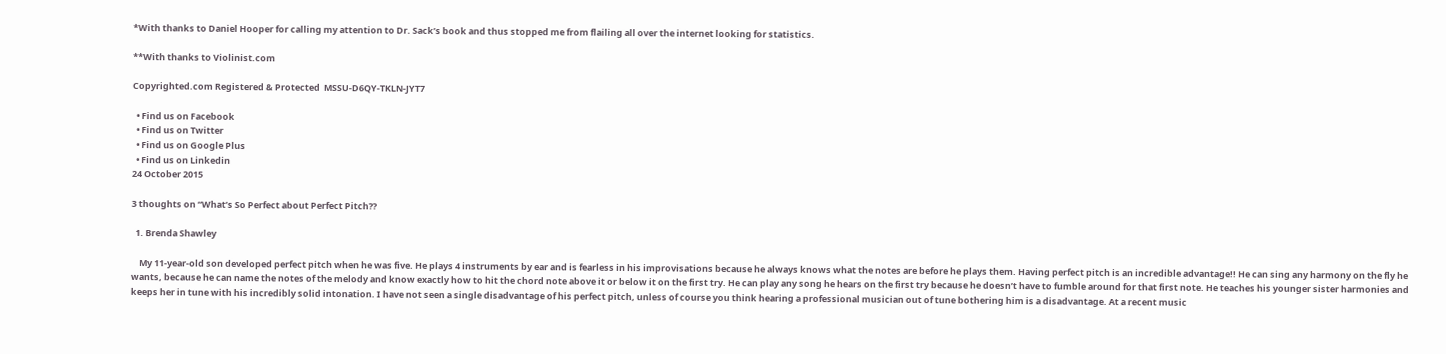*With thanks to Daniel Hooper for calling my attention to Dr. Sack’s book and thus stopped me from flailing all over the internet looking for statistics.

**With thanks to Violinist.com

Copyrighted.com Registered & Protected  MSSU-D6QY-TKLN-JYT7

  • Find us on Facebook
  • Find us on Twitter
  • Find us on Google Plus
  • Find us on Linkedin
24 October 2015

3 thoughts on “What’s So Perfect about Perfect Pitch??

  1. Brenda Shawley

    My 11-year-old son developed perfect pitch when he was five. He plays 4 instruments by ear and is fearless in his improvisations because he always knows what the notes are before he plays them. Having perfect pitch is an incredible advantage!! He can sing any harmony on the fly he wants, because he can name the notes of the melody and know exactly how to hit the chord note above it or below it on the first try. He can play any song he hears on the first try because he doesn’t have to fumble around for that first note. He teaches his younger sister harmonies and keeps her in tune with his incredibly solid intonation. I have not seen a single disadvantage of his perfect pitch, unless of course you think hearing a professional musician out of tune bothering him is a disadvantage. At a recent music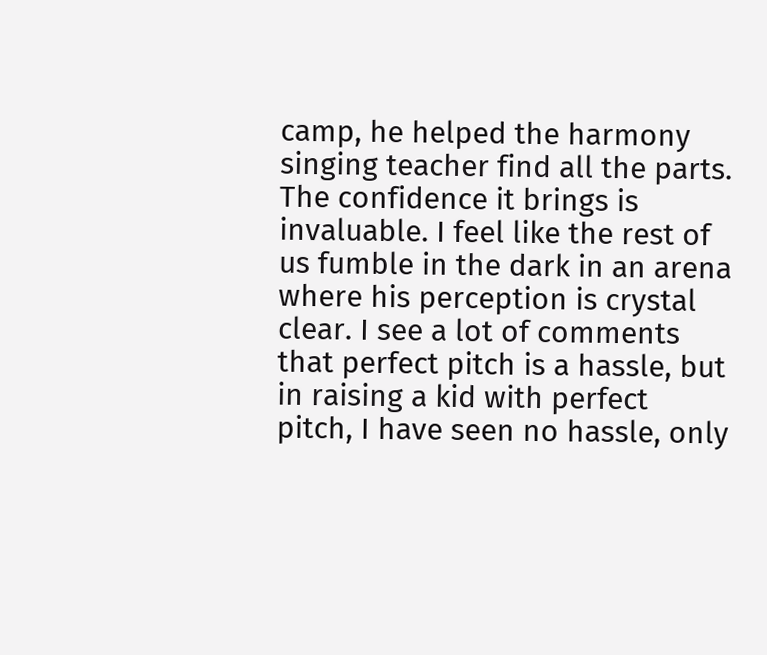camp, he helped the harmony singing teacher find all the parts. The confidence it brings is invaluable. I feel like the rest of us fumble in the dark in an arena where his perception is crystal clear. I see a lot of comments that perfect pitch is a hassle, but in raising a kid with perfect pitch, I have seen no hassle, only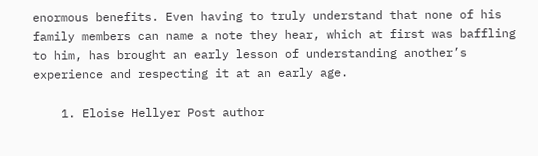enormous benefits. Even having to truly understand that none of his family members can name a note they hear, which at first was baffling to him, has brought an early lesson of understanding another’s experience and respecting it at an early age.

    1. Eloise Hellyer Post author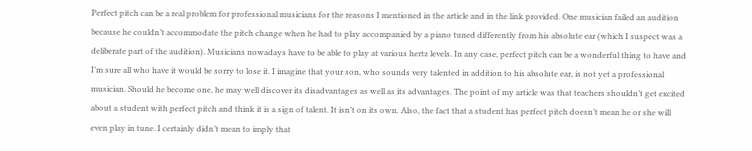Perfect pitch can be a real problem for professional musicians for the reasons I mentioned in the article and in the link provided. One musician failed an audition because he couldn’t accommodate the pitch change when he had to play accompanied by a piano tuned differently from his absolute ear (which I suspect was a deliberate part of the audition). Musicians nowadays have to be able to play at various hertz levels. In any case, perfect pitch can be a wonderful thing to have and I’m sure all who have it would be sorry to lose it. I imagine that your son, who sounds very talented in addition to his absolute ear, is not yet a professional musician. Should he become one, he may well discover its disadvantages as well as its advantages. The point of my article was that teachers shouldn’t get excited about a student with perfect pitch and think it is a sign of talent. It isn’t on its own. Also, the fact that a student has perfect pitch doesn’t mean he or she will even play in tune. I certainly didn’t mean to imply that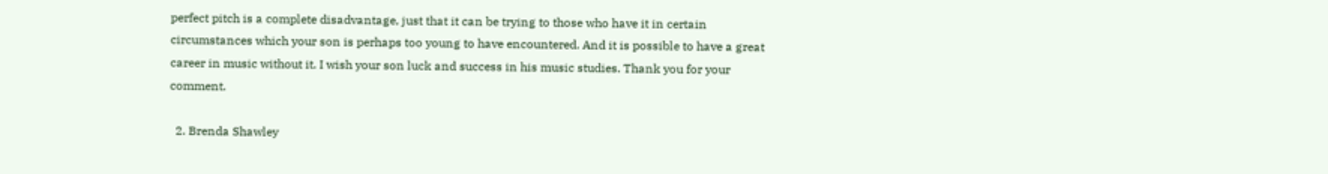perfect pitch is a complete disadvantage, just that it can be trying to those who have it in certain circumstances which your son is perhaps too young to have encountered. And it is possible to have a great career in music without it. I wish your son luck and success in his music studies. Thank you for your comment.

  2. Brenda Shawley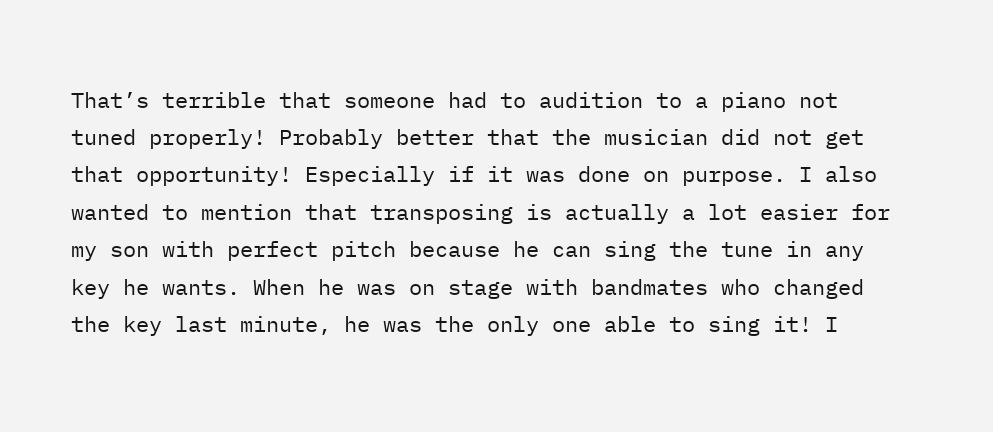That’s terrible that someone had to audition to a piano not tuned properly! Probably better that the musician did not get that opportunity! Especially if it was done on purpose. I also wanted to mention that transposing is actually a lot easier for my son with perfect pitch because he can sing the tune in any key he wants. When he was on stage with bandmates who changed the key last minute, he was the only one able to sing it! I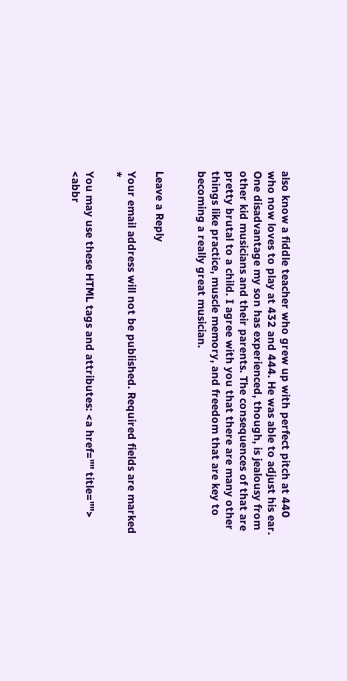also know a fiddle teacher who grew up with perfect pitch at 440 who now loves to play at 432 and 444. He was able to adjust his ear. One disadvantage my son has experienced, though, is jealousy from other kid musicians and their parents. The consequences of that are pretty brutal to a child. I agree with you that there are many other things like practice, muscle memory, and freedom that are key to becoming a really great musician.


Leave a Reply

Your email address will not be published. Required fields are marked *

You may use these HTML tags and attributes: <a href="" title=""> <abbr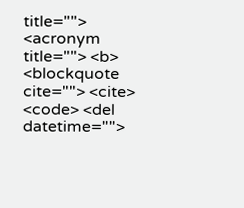title=""> <acronym title=""> <b> <blockquote cite=""> <cite> <code> <del datetime="">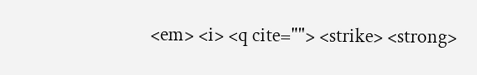<em> <i> <q cite=""> <strike> <strong>